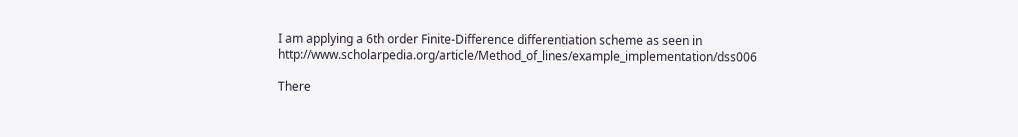I am applying a 6th order Finite-Difference differentiation scheme as seen in http://www.scholarpedia.org/article/Method_of_lines/example_implementation/dss006

There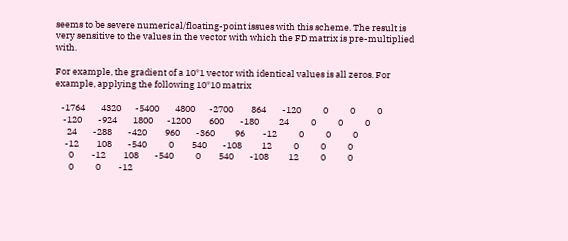seems to be severe numerical/floating-point issues with this scheme. The result is very sensitive to the values in the vector with which the FD matrix is pre-multiplied with.

For example, the gradient of a 10*1 vector with identical values is all zeros. For example, applying the following 10*10 matrix

   -1764        4320       -5400        4800       -2700         864        -120           0           0           0
    -120        -924        1800       -1200         600        -180          24           0           0           0
      24        -288        -420         960        -360          96         -12           0           0           0
     -12         108        -540           0         540        -108          12           0           0           0
       0         -12         108        -540           0         540        -108          12           0           0
       0           0         -12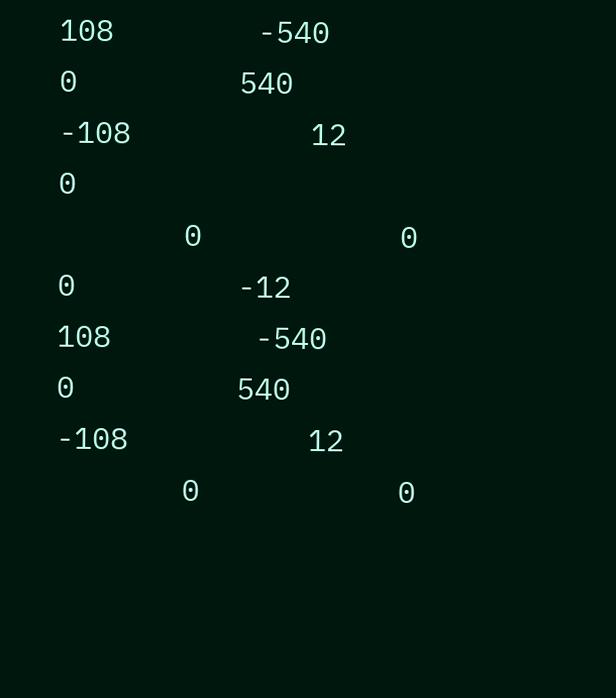108        -540           0         540        -108          12           0
       0           0           0         -12         108        -540           0         540        -108          12
       0           0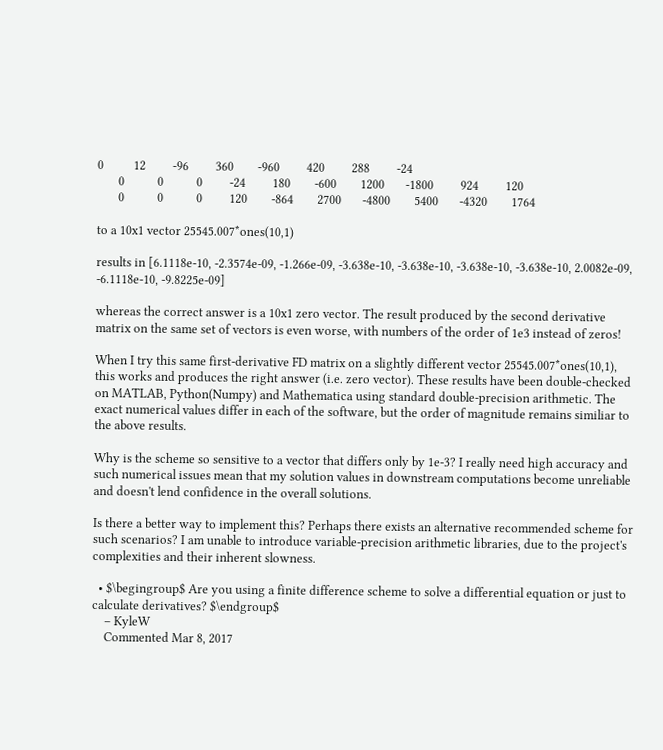0          12         -96         360        -960         420         288         -24
       0           0           0         -24         180        -600        1200       -1800         924         120
       0           0           0         120        -864        2700       -4800        5400       -4320        1764

to a 10x1 vector 25545.007*ones(10,1)

results in [6.1118e-10, -2.3574e-09, -1.266e-09, -3.638e-10, -3.638e-10, -3.638e-10, -3.638e-10, 2.0082e-09, -6.1118e-10, -9.8225e-09]

whereas the correct answer is a 10x1 zero vector. The result produced by the second derivative matrix on the same set of vectors is even worse, with numbers of the order of 1e3 instead of zeros!

When I try this same first-derivative FD matrix on a slightly different vector 25545.007*ones(10,1), this works and produces the right answer (i.e. zero vector). These results have been double-checked on MATLAB, Python(Numpy) and Mathematica using standard double-precision arithmetic. The exact numerical values differ in each of the software, but the order of magnitude remains similiar to the above results.

Why is the scheme so sensitive to a vector that differs only by 1e-3? I really need high accuracy and such numerical issues mean that my solution values in downstream computations become unreliable and doesn't lend confidence in the overall solutions.

Is there a better way to implement this? Perhaps there exists an alternative recommended scheme for such scenarios? I am unable to introduce variable-precision arithmetic libraries, due to the project's complexities and their inherent slowness.

  • $\begingroup$ Are you using a finite difference scheme to solve a differential equation or just to calculate derivatives? $\endgroup$
    – KyleW
    Commented Mar 8, 2017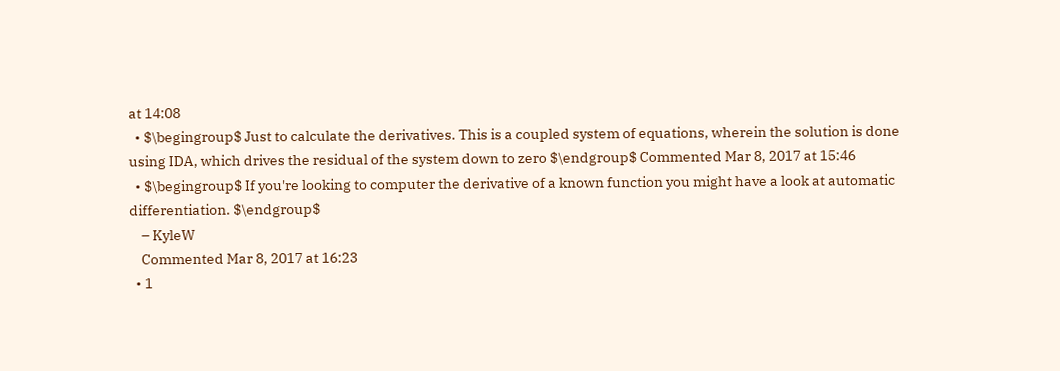at 14:08
  • $\begingroup$ Just to calculate the derivatives. This is a coupled system of equations, wherein the solution is done using IDA, which drives the residual of the system down to zero $\endgroup$ Commented Mar 8, 2017 at 15:46
  • $\begingroup$ If you're looking to computer the derivative of a known function you might have a look at automatic differentiation. $\endgroup$
    – KyleW
    Commented Mar 8, 2017 at 16:23
  • 1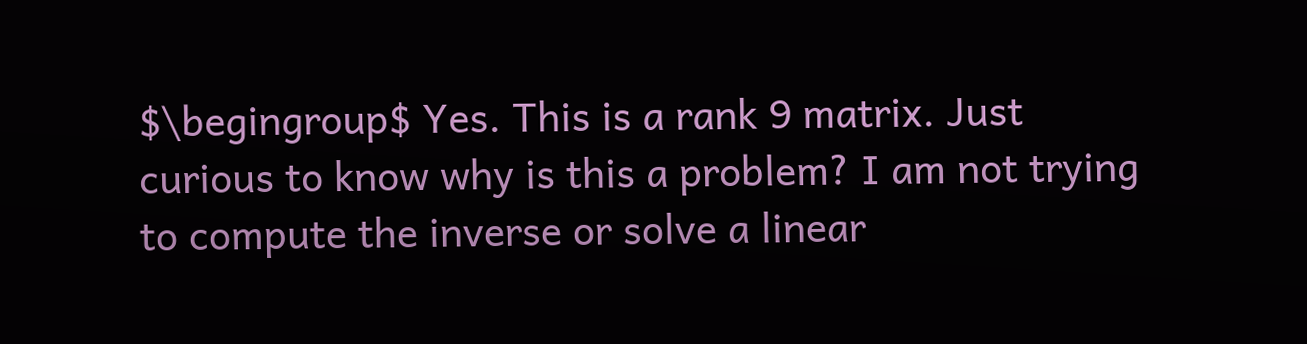$\begingroup$ Yes. This is a rank 9 matrix. Just curious to know why is this a problem? I am not trying to compute the inverse or solve a linear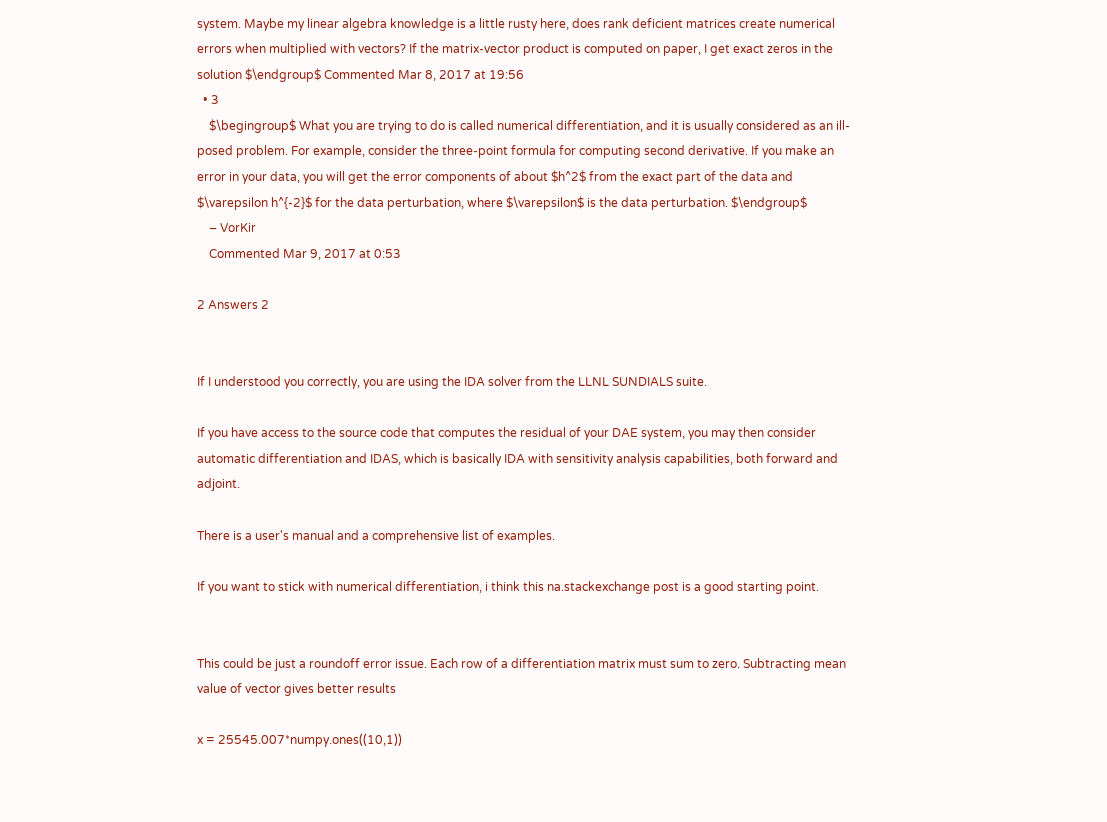system. Maybe my linear algebra knowledge is a little rusty here, does rank deficient matrices create numerical errors when multiplied with vectors? If the matrix-vector product is computed on paper, I get exact zeros in the solution $\endgroup$ Commented Mar 8, 2017 at 19:56
  • 3
    $\begingroup$ What you are trying to do is called numerical differentiation, and it is usually considered as an ill-posed problem. For example, consider the three-point formula for computing second derivative. If you make an error in your data, you will get the error components of about $h^2$ from the exact part of the data and $\varepsilon h^{-2}$ for the data perturbation, where $\varepsilon$ is the data perturbation. $\endgroup$
    – VorKir
    Commented Mar 9, 2017 at 0:53

2 Answers 2


If I understood you correctly, you are using the IDA solver from the LLNL SUNDIALS suite.

If you have access to the source code that computes the residual of your DAE system, you may then consider automatic differentiation and IDAS, which is basically IDA with sensitivity analysis capabilities, both forward and adjoint.

There is a user's manual and a comprehensive list of examples.

If you want to stick with numerical differentiation, i think this na.stackexchange post is a good starting point.


This could be just a roundoff error issue. Each row of a differentiation matrix must sum to zero. Subtracting mean value of vector gives better results

x = 25545.007*numpy.ones((10,1))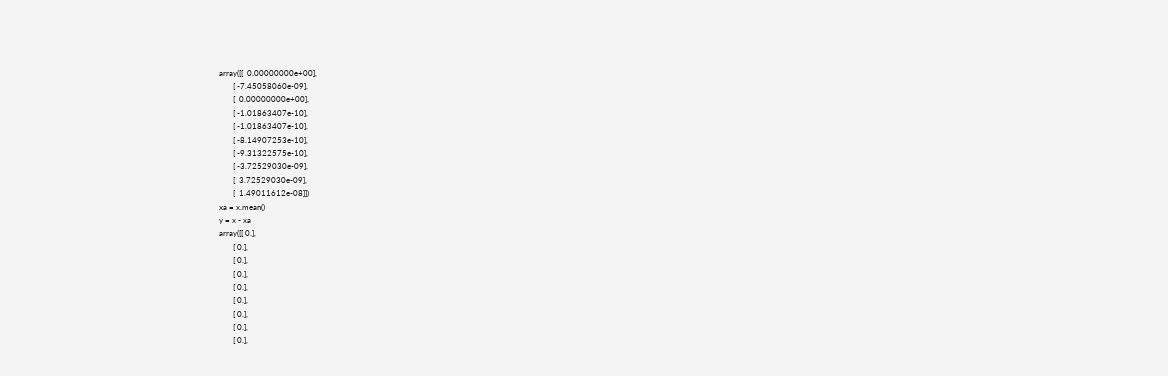array([[  0.00000000e+00],
       [ -7.45058060e-09],
       [  0.00000000e+00],
       [ -1.01863407e-10],
       [ -1.01863407e-10],
       [ -8.14907253e-10],
       [ -9.31322575e-10],
       [ -3.72529030e-09],
       [  3.72529030e-09],
       [  1.49011612e-08]])
xa = x.mean()
y = x - xa
array([[ 0.],
       [ 0.],
       [ 0.],
       [ 0.],
       [ 0.],
       [ 0.],
       [ 0.],
       [ 0.],
       [ 0.],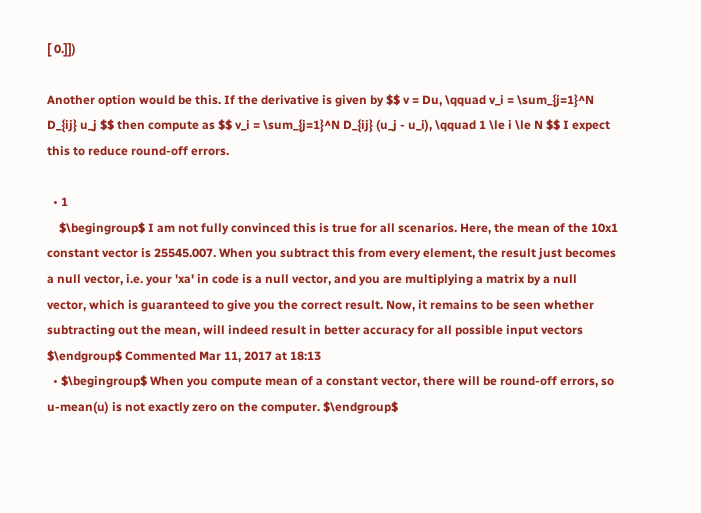[ 0.]])

Another option would be this. If the derivative is given by $$ v = Du, \qquad v_i = \sum_{j=1}^N D_{ij} u_j $$ then compute as $$ v_i = \sum_{j=1}^N D_{ij} (u_j - u_i), \qquad 1 \le i \le N $$ I expect this to reduce round-off errors.

  • 1
    $\begingroup$ I am not fully convinced this is true for all scenarios. Here, the mean of the 10x1 constant vector is 25545.007. When you subtract this from every element, the result just becomes a null vector, i.e. your 'xa' in code is a null vector, and you are multiplying a matrix by a null vector, which is guaranteed to give you the correct result. Now, it remains to be seen whether subtracting out the mean, will indeed result in better accuracy for all possible input vectors $\endgroup$ Commented Mar 11, 2017 at 18:13
  • $\begingroup$ When you compute mean of a constant vector, there will be round-off errors, so u-mean(u) is not exactly zero on the computer. $\endgroup$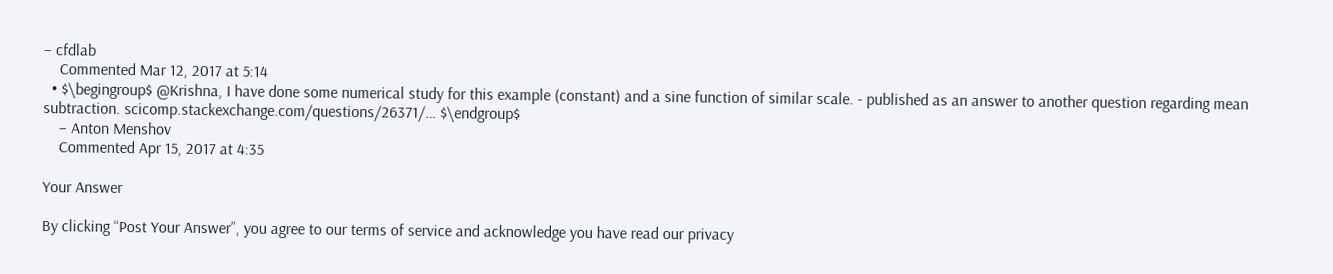– cfdlab
    Commented Mar 12, 2017 at 5:14
  • $\begingroup$ @Krishna, I have done some numerical study for this example (constant) and a sine function of similar scale. - published as an answer to another question regarding mean subtraction. scicomp.stackexchange.com/questions/26371/… $\endgroup$
    – Anton Menshov
    Commented Apr 15, 2017 at 4:35

Your Answer

By clicking “Post Your Answer”, you agree to our terms of service and acknowledge you have read our privacy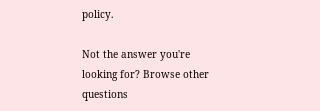policy.

Not the answer you're looking for? Browse other questions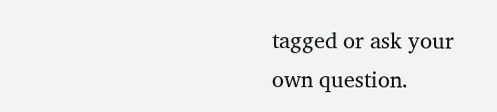tagged or ask your own question.